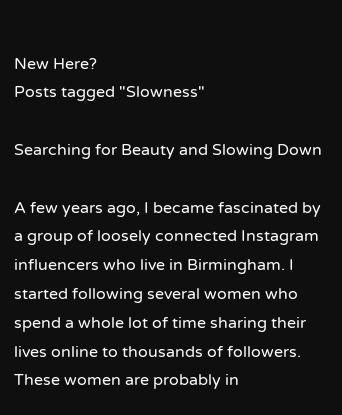New Here?
Posts tagged "Slowness"

Searching for Beauty and Slowing Down

A few years ago, I became fascinated by a group of loosely connected Instagram influencers who live in Birmingham. I started following several women who spend a whole lot of time sharing their lives online to thousands of followers. These women are probably in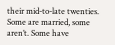their mid-to-late twenties. Some are married, some aren’t. Some have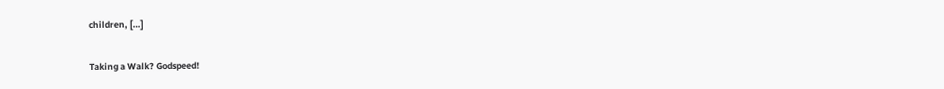children, […]

Taking a Walk? Godspeed!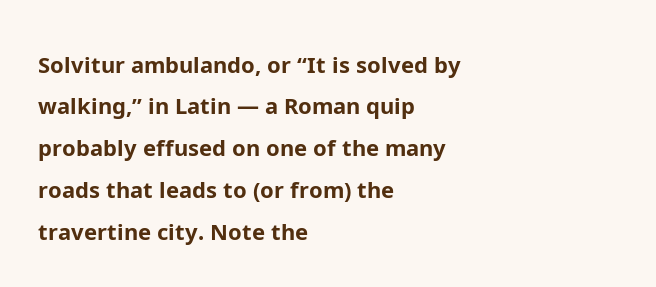Solvitur ambulando, or “It is solved by walking,” in Latin — a Roman quip probably effused on one of the many roads that leads to (or from) the travertine city. Note the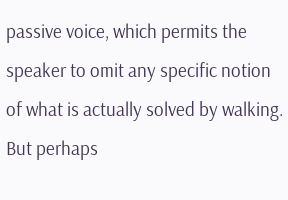passive voice, which permits the speaker to omit any specific notion of what is actually solved by walking. But perhaps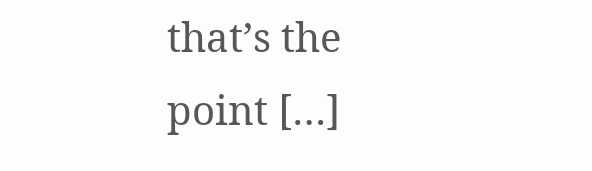that’s the point […]